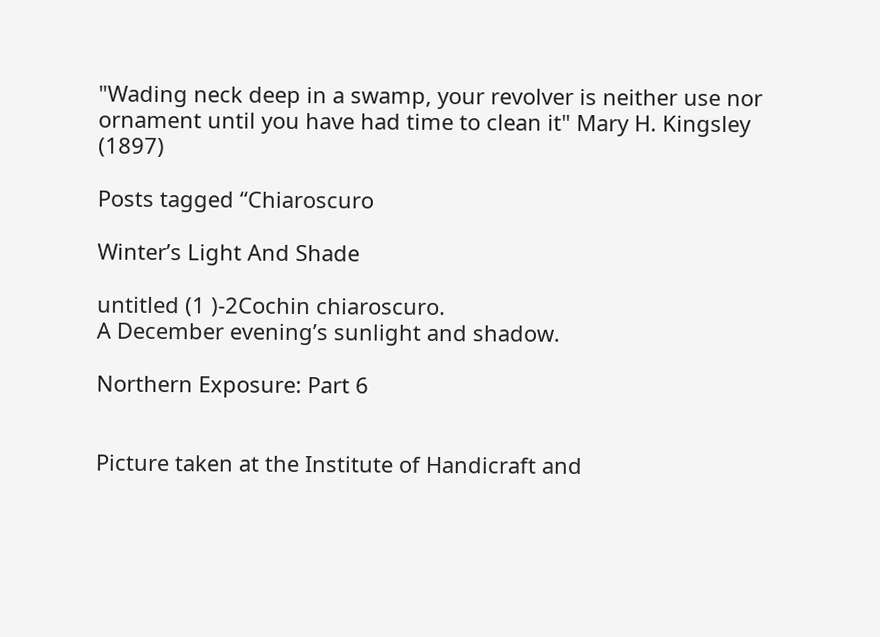"Wading neck deep in a swamp, your revolver is neither use nor ornament until you have had time to clean it" Mary H. Kingsley (1897)

Posts tagged “Chiaroscuro

Winter’s Light And Shade

untitled (1 )-2Cochin chiaroscuro.
A December evening’s sunlight and shadow.

Northern Exposure: Part 6


Picture taken at the Institute of Handicraft and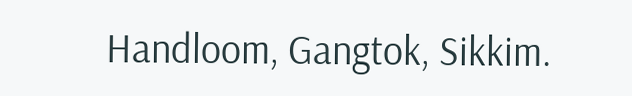Handloom, Gangtok, Sikkim.